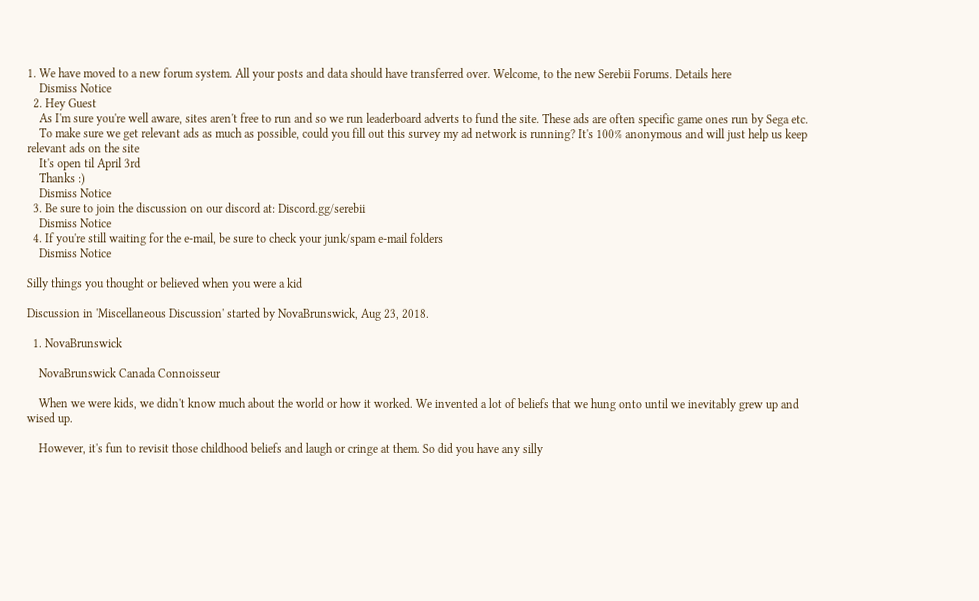1. We have moved to a new forum system. All your posts and data should have transferred over. Welcome, to the new Serebii Forums. Details here
    Dismiss Notice
  2. Hey Guest
    As I'm sure you're well aware, sites aren't free to run and so we run leaderboard adverts to fund the site. These ads are often specific game ones run by Sega etc.
    To make sure we get relevant ads as much as possible, could you fill out this survey my ad network is running? It's 100% anonymous and will just help us keep relevant ads on the site
    It's open til April 3rd
    Thanks :)
    Dismiss Notice
  3. Be sure to join the discussion on our discord at: Discord.gg/serebii
    Dismiss Notice
  4. If you're still waiting for the e-mail, be sure to check your junk/spam e-mail folders
    Dismiss Notice

Silly things you thought or believed when you were a kid

Discussion in 'Miscellaneous Discussion' started by NovaBrunswick, Aug 23, 2018.

  1. NovaBrunswick

    NovaBrunswick Canada Connoisseur

    When we were kids, we didn't know much about the world or how it worked. We invented a lot of beliefs that we hung onto until we inevitably grew up and wised up.

    However, it's fun to revisit those childhood beliefs and laugh or cringe at them. So did you have any silly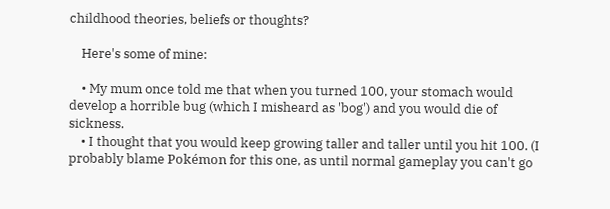childhood theories, beliefs or thoughts?

    Here's some of mine:

    • My mum once told me that when you turned 100, your stomach would develop a horrible bug (which I misheard as 'bog') and you would die of sickness.
    • I thought that you would keep growing taller and taller until you hit 100. (I probably blame Pokémon for this one, as until normal gameplay you can't go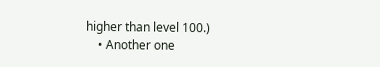higher than level 100.)
    • Another one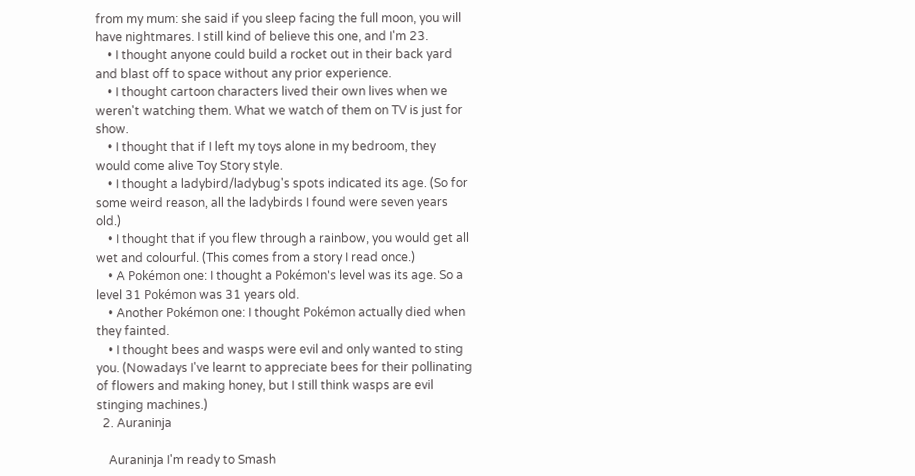from my mum: she said if you sleep facing the full moon, you will have nightmares. I still kind of believe this one, and I'm 23.
    • I thought anyone could build a rocket out in their back yard and blast off to space without any prior experience.
    • I thought cartoon characters lived their own lives when we weren't watching them. What we watch of them on TV is just for show.
    • I thought that if I left my toys alone in my bedroom, they would come alive Toy Story style.
    • I thought a ladybird/ladybug's spots indicated its age. (So for some weird reason, all the ladybirds I found were seven years old.)
    • I thought that if you flew through a rainbow, you would get all wet and colourful. (This comes from a story I read once.)
    • A Pokémon one: I thought a Pokémon's level was its age. So a level 31 Pokémon was 31 years old.
    • Another Pokémon one: I thought Pokémon actually died when they fainted.
    • I thought bees and wasps were evil and only wanted to sting you. (Nowadays I've learnt to appreciate bees for their pollinating of flowers and making honey, but I still think wasps are evil stinging machines.)
  2. Auraninja

    Auraninja I'm ready to Smash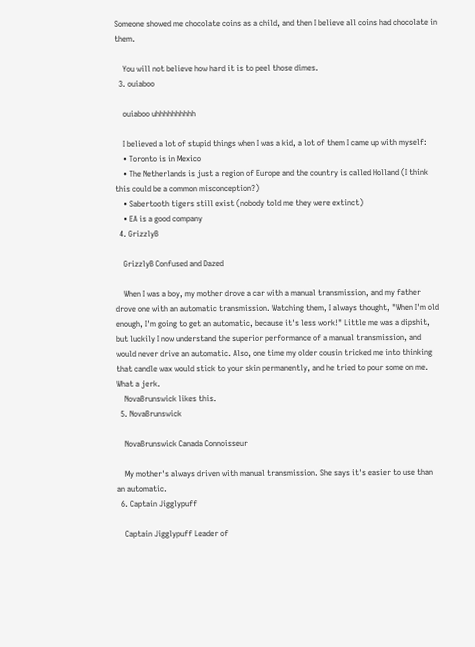Someone showed me chocolate coins as a child, and then I believe all coins had chocolate in them.

    You will not believe how hard it is to peel those dimes.
  3. ouiaboo

    ouiaboo uhhhhhhhhhh

    I believed a lot of stupid things when I was a kid, a lot of them I came up with myself:
    • Toronto is in Mexico
    • The Netherlands is just a region of Europe and the country is called Holland (I think this could be a common misconception?)
    • Sabertooth tigers still exist (nobody told me they were extinct)
    • EA is a good company
  4. GrizzlyB

    GrizzlyB Confused and Dazed

    When I was a boy, my mother drove a car with a manual transmission, and my father drove one with an automatic transmission. Watching them, I always thought, "When I'm old enough, I'm going to get an automatic, because it's less work!" Little me was a dipshit, but luckily I now understand the superior performance of a manual transmission, and would never drive an automatic. Also, one time my older cousin tricked me into thinking that candle wax would stick to your skin permanently, and he tried to pour some on me. What a jerk.
    NovaBrunswick likes this.
  5. NovaBrunswick

    NovaBrunswick Canada Connoisseur

    My mother's always driven with manual transmission. She says it's easier to use than an automatic.
  6. Captain Jigglypuff

    Captain Jigglypuff Leader of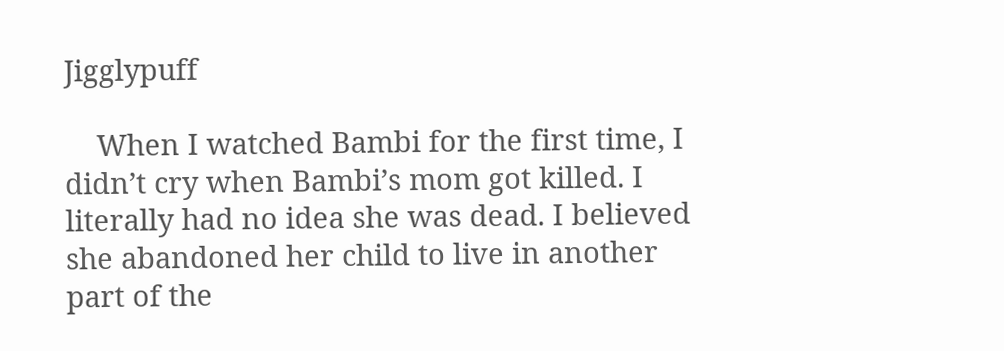Jigglypuff

    When I watched Bambi for the first time, I didn’t cry when Bambi’s mom got killed. I literally had no idea she was dead. I believed she abandoned her child to live in another part of the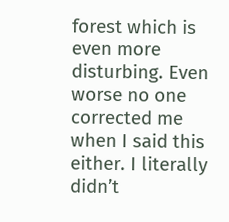forest which is even more disturbing. Even worse no one corrected me when I said this either. I literally didn’t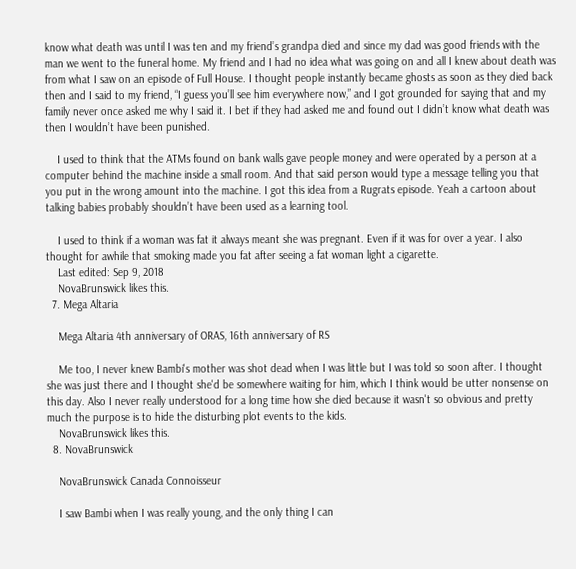know what death was until I was ten and my friend’s grandpa died and since my dad was good friends with the man we went to the funeral home. My friend and I had no idea what was going on and all I knew about death was from what I saw on an episode of Full House. I thought people instantly became ghosts as soon as they died back then and I said to my friend, “I guess you’ll see him everywhere now,” and I got grounded for saying that and my family never once asked me why I said it. I bet if they had asked me and found out I didn’t know what death was then I wouldn’t have been punished.

    I used to think that the ATMs found on bank walls gave people money and were operated by a person at a computer behind the machine inside a small room. And that said person would type a message telling you that you put in the wrong amount into the machine. I got this idea from a Rugrats episode. Yeah a cartoon about talking babies probably shouldn’t have been used as a learning tool.

    I used to think if a woman was fat it always meant she was pregnant. Even if it was for over a year. I also thought for awhile that smoking made you fat after seeing a fat woman light a cigarette.
    Last edited: Sep 9, 2018
    NovaBrunswick likes this.
  7. Mega Altaria

    Mega Altaria 4th anniversary of ORAS, 16th anniversary of RS

    Me too, I never knew Bambi's mother was shot dead when I was little but I was told so soon after. I thought she was just there and I thought she'd be somewhere waiting for him, which I think would be utter nonsense on this day. Also I never really understood for a long time how she died because it wasn't so obvious and pretty much the purpose is to hide the disturbing plot events to the kids.
    NovaBrunswick likes this.
  8. NovaBrunswick

    NovaBrunswick Canada Connoisseur

    I saw Bambi when I was really young, and the only thing I can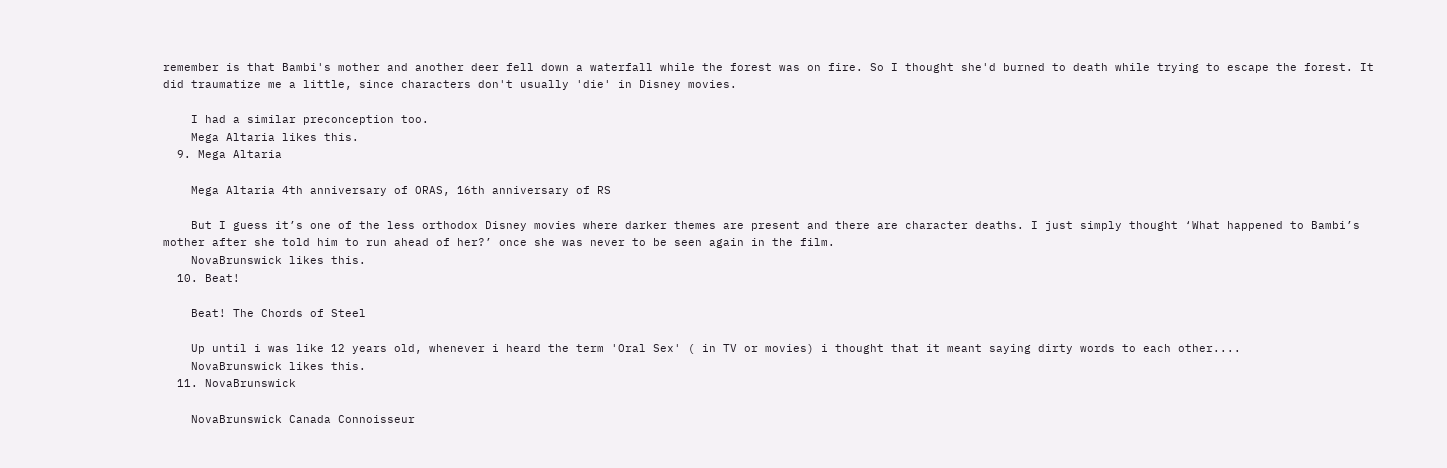remember is that Bambi's mother and another deer fell down a waterfall while the forest was on fire. So I thought she'd burned to death while trying to escape the forest. It did traumatize me a little, since characters don't usually 'die' in Disney movies.

    I had a similar preconception too.
    Mega Altaria likes this.
  9. Mega Altaria

    Mega Altaria 4th anniversary of ORAS, 16th anniversary of RS

    But I guess it’s one of the less orthodox Disney movies where darker themes are present and there are character deaths. I just simply thought ‘What happened to Bambi’s mother after she told him to run ahead of her?’ once she was never to be seen again in the film.
    NovaBrunswick likes this.
  10. Beat!

    Beat! The Chords of Steel

    Up until i was like 12 years old, whenever i heard the term 'Oral Sex' ( in TV or movies) i thought that it meant saying dirty words to each other....
    NovaBrunswick likes this.
  11. NovaBrunswick

    NovaBrunswick Canada Connoisseur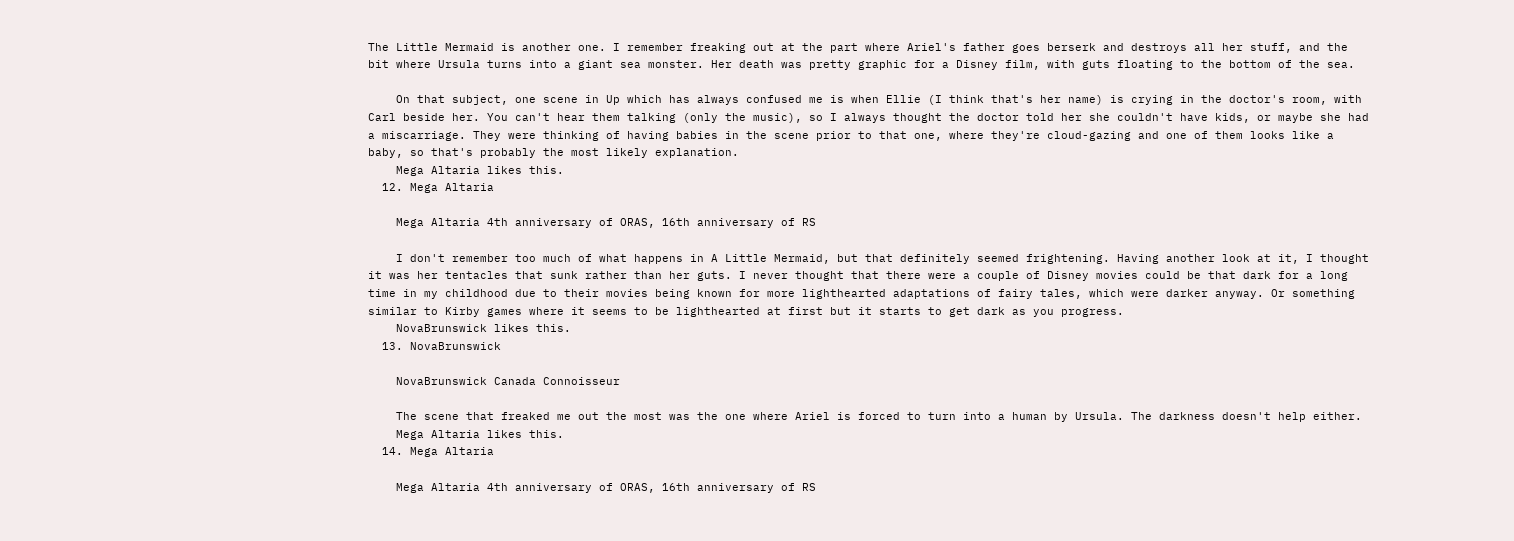The Little Mermaid is another one. I remember freaking out at the part where Ariel's father goes berserk and destroys all her stuff, and the bit where Ursula turns into a giant sea monster. Her death was pretty graphic for a Disney film, with guts floating to the bottom of the sea.

    On that subject, one scene in Up which has always confused me is when Ellie (I think that's her name) is crying in the doctor's room, with Carl beside her. You can't hear them talking (only the music), so I always thought the doctor told her she couldn't have kids, or maybe she had a miscarriage. They were thinking of having babies in the scene prior to that one, where they're cloud-gazing and one of them looks like a baby, so that's probably the most likely explanation.
    Mega Altaria likes this.
  12. Mega Altaria

    Mega Altaria 4th anniversary of ORAS, 16th anniversary of RS

    I don't remember too much of what happens in A Little Mermaid, but that definitely seemed frightening. Having another look at it, I thought it was her tentacles that sunk rather than her guts. I never thought that there were a couple of Disney movies could be that dark for a long time in my childhood due to their movies being known for more lighthearted adaptations of fairy tales, which were darker anyway. Or something similar to Kirby games where it seems to be lighthearted at first but it starts to get dark as you progress.
    NovaBrunswick likes this.
  13. NovaBrunswick

    NovaBrunswick Canada Connoisseur

    The scene that freaked me out the most was the one where Ariel is forced to turn into a human by Ursula. The darkness doesn't help either.
    Mega Altaria likes this.
  14. Mega Altaria

    Mega Altaria 4th anniversary of ORAS, 16th anniversary of RS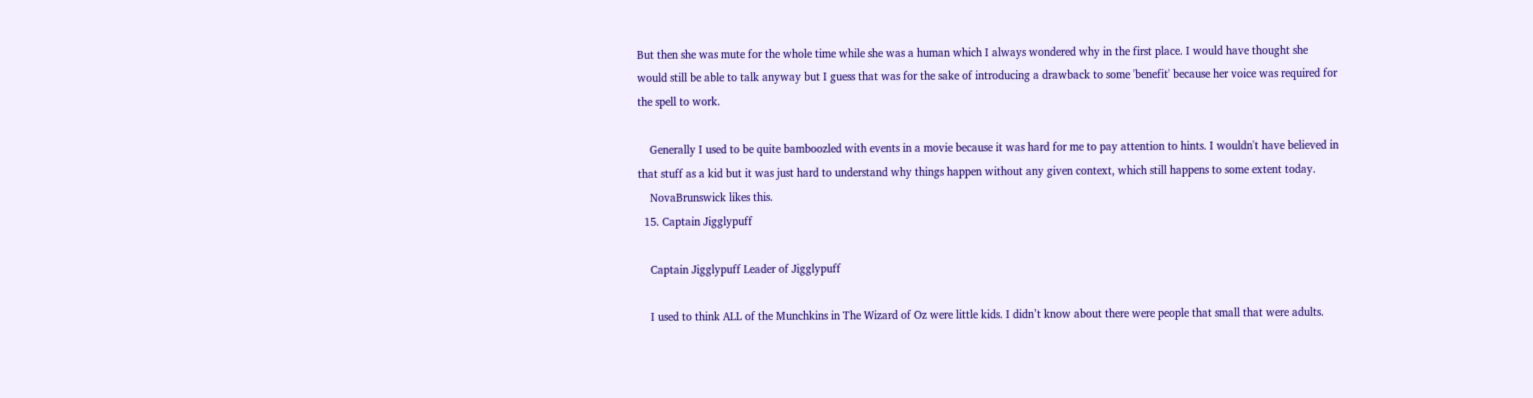But then she was mute for the whole time while she was a human which I always wondered why in the first place. I would have thought she would still be able to talk anyway but I guess that was for the sake of introducing a drawback to some 'benefit' because her voice was required for the spell to work.

    Generally I used to be quite bamboozled with events in a movie because it was hard for me to pay attention to hints. I wouldn't have believed in that stuff as a kid but it was just hard to understand why things happen without any given context, which still happens to some extent today.
    NovaBrunswick likes this.
  15. Captain Jigglypuff

    Captain Jigglypuff Leader of Jigglypuff

    I used to think ALL of the Munchkins in The Wizard of Oz were little kids. I didn’t know about there were people that small that were adults.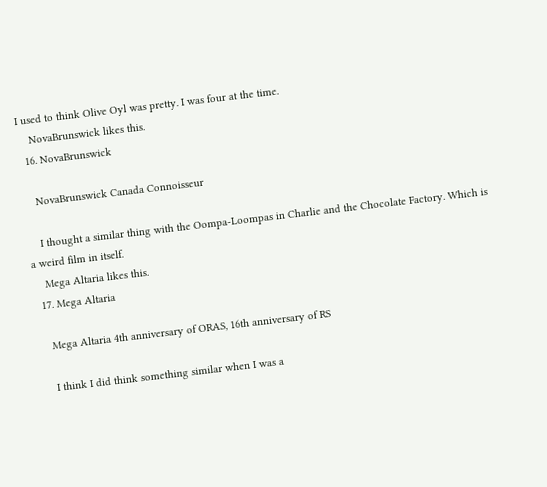I used to think Olive Oyl was pretty. I was four at the time.
    NovaBrunswick likes this.
  16. NovaBrunswick

    NovaBrunswick Canada Connoisseur

    I thought a similar thing with the Oompa-Loompas in Charlie and the Chocolate Factory. Which is a weird film in itself.
    Mega Altaria likes this.
  17. Mega Altaria

    Mega Altaria 4th anniversary of ORAS, 16th anniversary of RS

    I think I did think something similar when I was a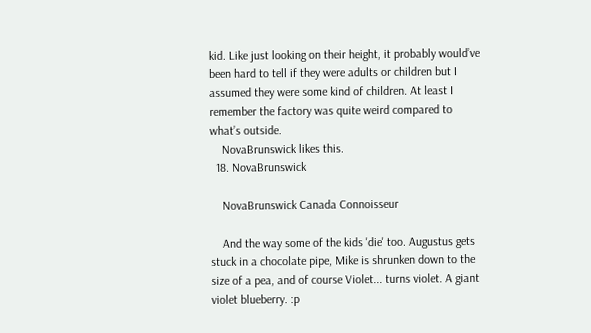kid. Like just looking on their height, it probably would’ve been hard to tell if they were adults or children but I assumed they were some kind of children. At least I remember the factory was quite weird compared to what’s outside.
    NovaBrunswick likes this.
  18. NovaBrunswick

    NovaBrunswick Canada Connoisseur

    And the way some of the kids 'die' too. Augustus gets stuck in a chocolate pipe, Mike is shrunken down to the size of a pea, and of course Violet... turns violet. A giant violet blueberry. :p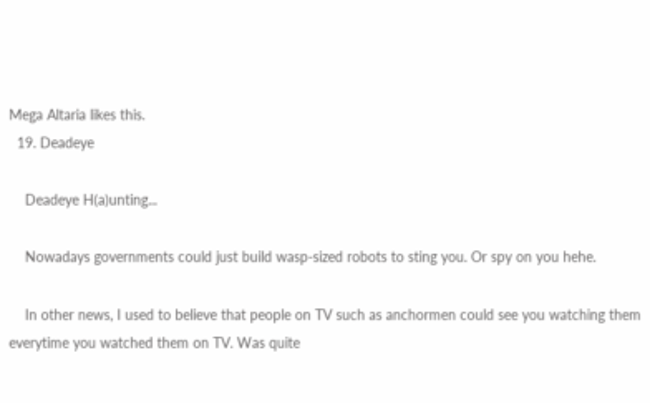Mega Altaria likes this.
  19. Deadeye

    Deadeye H(a)unting...

    Nowadays governments could just build wasp-sized robots to sting you. Or spy on you hehe.

    In other news, I used to believe that people on TV such as anchormen could see you watching them everytime you watched them on TV. Was quite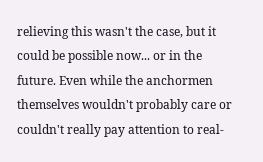relieving this wasn't the case, but it could be possible now... or in the future. Even while the anchormen themselves wouldn't probably care or couldn't really pay attention to real-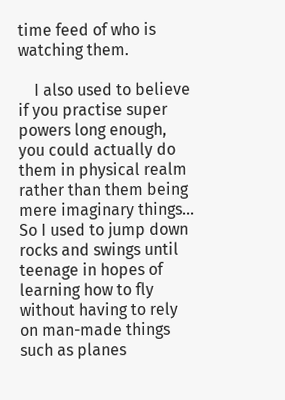time feed of who is watching them.

    I also used to believe if you practise super powers long enough, you could actually do them in physical realm rather than them being mere imaginary things... So I used to jump down rocks and swings until teenage in hopes of learning how to fly without having to rely on man-made things such as planes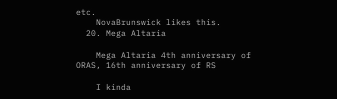etc.
    NovaBrunswick likes this.
  20. Mega Altaria

    Mega Altaria 4th anniversary of ORAS, 16th anniversary of RS

    I kinda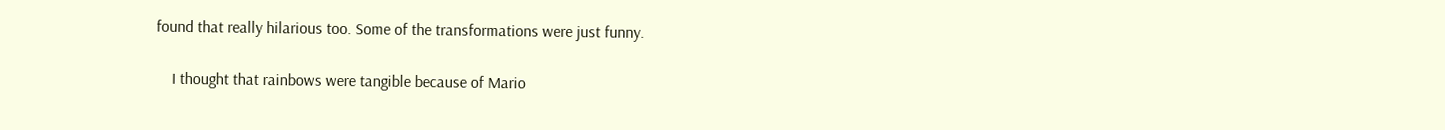found that really hilarious too. Some of the transformations were just funny.

    I thought that rainbows were tangible because of Mario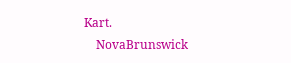Kart.
    NovaBrunswick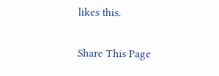likes this.

Share This Page